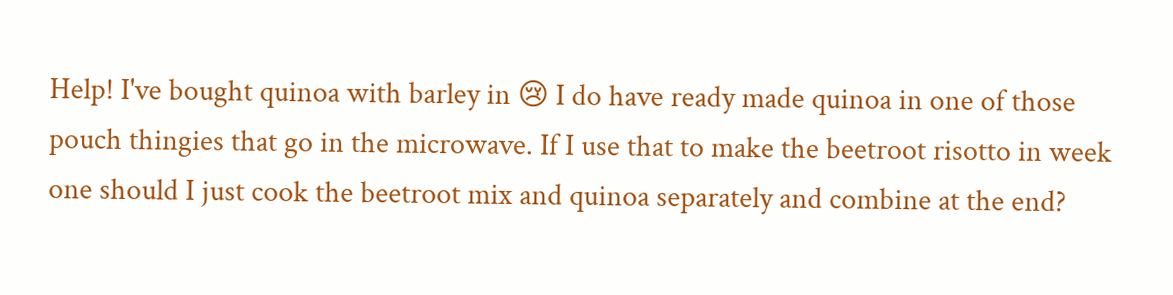Help! I've bought quinoa with barley in 😢 I do have ready made quinoa in one of those pouch thingies that go in the microwave. If I use that to make the beetroot risotto in week one should I just cook the beetroot mix and quinoa separately and combine at the end?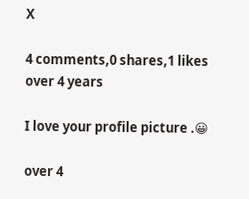X

4 comments,0 shares,1 likes
over 4 years

I love your profile picture .😀

over 4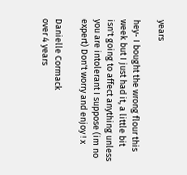years

hey- I bought the wrong flour this week but I just had it, a little bit isn't going to affect anything unless you are intolerant I suppose (im no expert) Don't worry and enjoy ! x

Danielle Cormack
over 4 years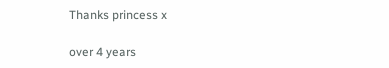Thanks princess x

over 4 years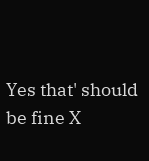Yes that' should be fine X